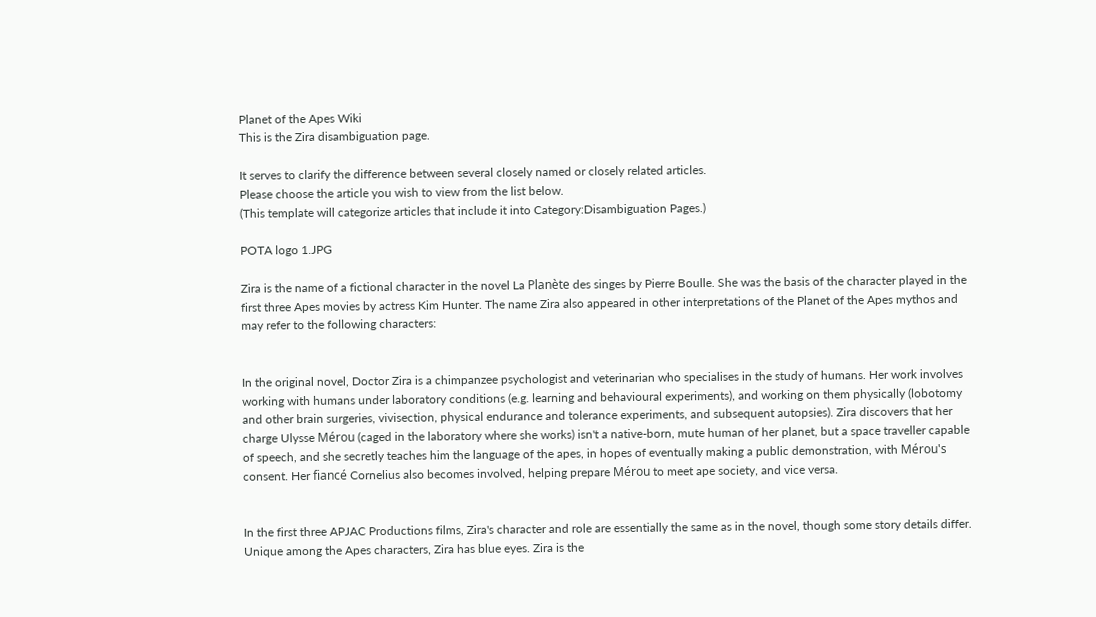Planet of the Apes Wiki
This is the Zira disambiguation page.

It serves to clarify the difference between several closely named or closely related articles.
Please choose the article you wish to view from the list below.
(This template will categorize articles that include it into Category:Disambiguation Pages.)

POTA logo 1.JPG

Zira is the name of a fictional character in the novel La Planète des singes by Pierre Boulle. She was the basis of the character played in the first three Apes movies by actress Kim Hunter. The name Zira also appeared in other interpretations of the Planet of the Apes mythos and may refer to the following characters:


In the original novel, Doctor Zira is a chimpanzee psychologist and veterinarian who specialises in the study of humans. Her work involves working with humans under laboratory conditions (e.g. learning and behavioural experiments), and working on them physically (lobotomy and other brain surgeries, vivisection, physical endurance and tolerance experiments, and subsequent autopsies). Zira discovers that her charge Ulysse Mérou (caged in the laboratory where she works) isn't a native-born, mute human of her planet, but a space traveller capable of speech, and she secretly teaches him the language of the apes, in hopes of eventually making a public demonstration, with Mérou's consent. Her fiancé Cornelius also becomes involved, helping prepare Mérou to meet ape society, and vice versa.


In the first three APJAC Productions films, Zira's character and role are essentially the same as in the novel, though some story details differ. Unique among the Apes characters, Zira has blue eyes. Zira is the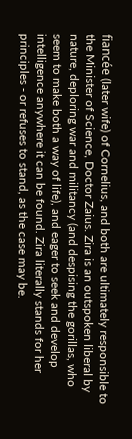fiancée (later wife) of Cornelius, and both are ultimately responsible to the Minister of Science, Doctor Zaius. Zira is an outspoken liberal by nature, deploring war and militancy (and despising the gorillas, who seem to make both a way of life), and eager to seek and develop intelligence anywhere it can be found. Zira literally stands for her principles - or refuses to stand, as the case may be.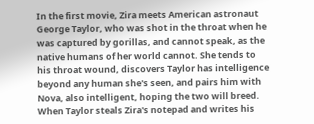In the first movie, Zira meets American astronaut George Taylor, who was shot in the throat when he was captured by gorillas, and cannot speak, as the native humans of her world cannot. She tends to his throat wound, discovers Taylor has intelligence beyond any human she's seen, and pairs him with Nova, also intelligent, hoping the two will breed. When Taylor steals Zira's notepad and writes his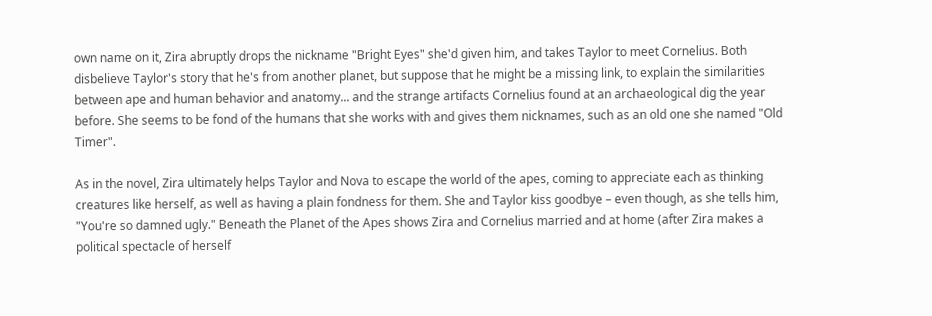own name on it, Zira abruptly drops the nickname "Bright Eyes" she'd given him, and takes Taylor to meet Cornelius. Both disbelieve Taylor's story that he's from another planet, but suppose that he might be a missing link, to explain the similarities between ape and human behavior and anatomy... and the strange artifacts Cornelius found at an archaeological dig the year before. She seems to be fond of the humans that she works with and gives them nicknames, such as an old one she named "Old Timer".

As in the novel, Zira ultimately helps Taylor and Nova to escape the world of the apes, coming to appreciate each as thinking creatures like herself, as well as having a plain fondness for them. She and Taylor kiss goodbye – even though, as she tells him, "You're so damned ugly." Beneath the Planet of the Apes shows Zira and Cornelius married and at home (after Zira makes a political spectacle of herself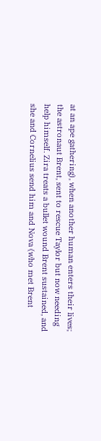at an ape gathering), when another human enters their lives; the astronaut Brent, sent to rescue Taylor but now needing help himself. Zira treats a bullet wound Brent sustained, and she and Cornelius send him and Nova (who met Brent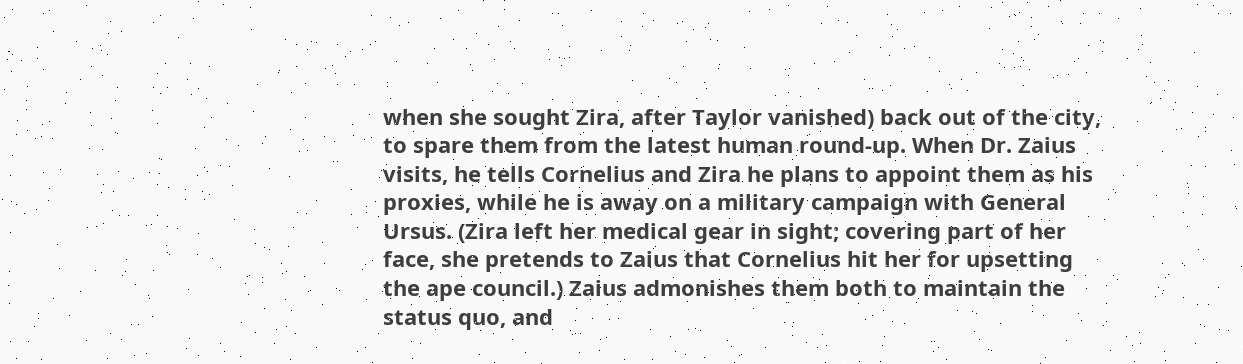when she sought Zira, after Taylor vanished) back out of the city, to spare them from the latest human round-up. When Dr. Zaius visits, he tells Cornelius and Zira he plans to appoint them as his proxies, while he is away on a military campaign with General Ursus. (Zira left her medical gear in sight; covering part of her face, she pretends to Zaius that Cornelius hit her for upsetting the ape council.) Zaius admonishes them both to maintain the status quo, and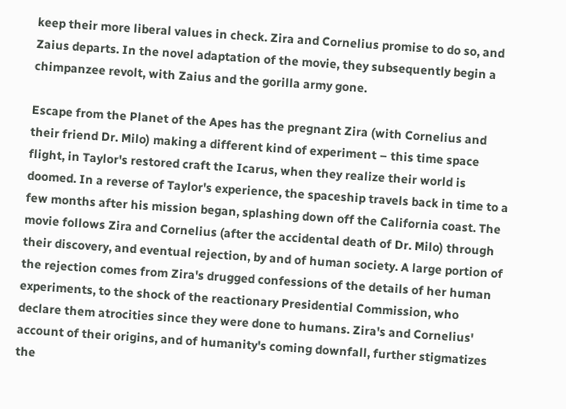keep their more liberal values in check. Zira and Cornelius promise to do so, and Zaius departs. In the novel adaptation of the movie, they subsequently begin a chimpanzee revolt, with Zaius and the gorilla army gone.

Escape from the Planet of the Apes has the pregnant Zira (with Cornelius and their friend Dr. Milo) making a different kind of experiment – this time space flight, in Taylor's restored craft the Icarus, when they realize their world is doomed. In a reverse of Taylor's experience, the spaceship travels back in time to a few months after his mission began, splashing down off the California coast. The movie follows Zira and Cornelius (after the accidental death of Dr. Milo) through their discovery, and eventual rejection, by and of human society. A large portion of the rejection comes from Zira's drugged confessions of the details of her human experiments, to the shock of the reactionary Presidential Commission, who declare them atrocities since they were done to humans. Zira's and Cornelius' account of their origins, and of humanity's coming downfall, further stigmatizes the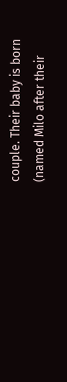couple. Their baby is born (named Milo after their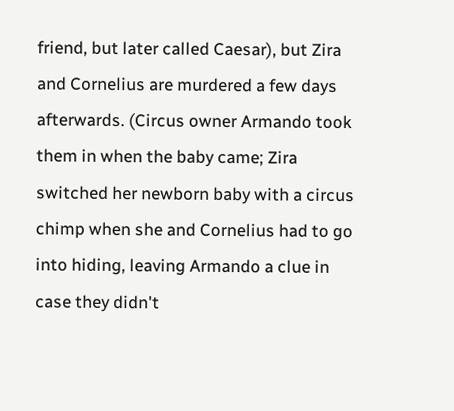friend, but later called Caesar), but Zira and Cornelius are murdered a few days afterwards. (Circus owner Armando took them in when the baby came; Zira switched her newborn baby with a circus chimp when she and Cornelius had to go into hiding, leaving Armando a clue in case they didn't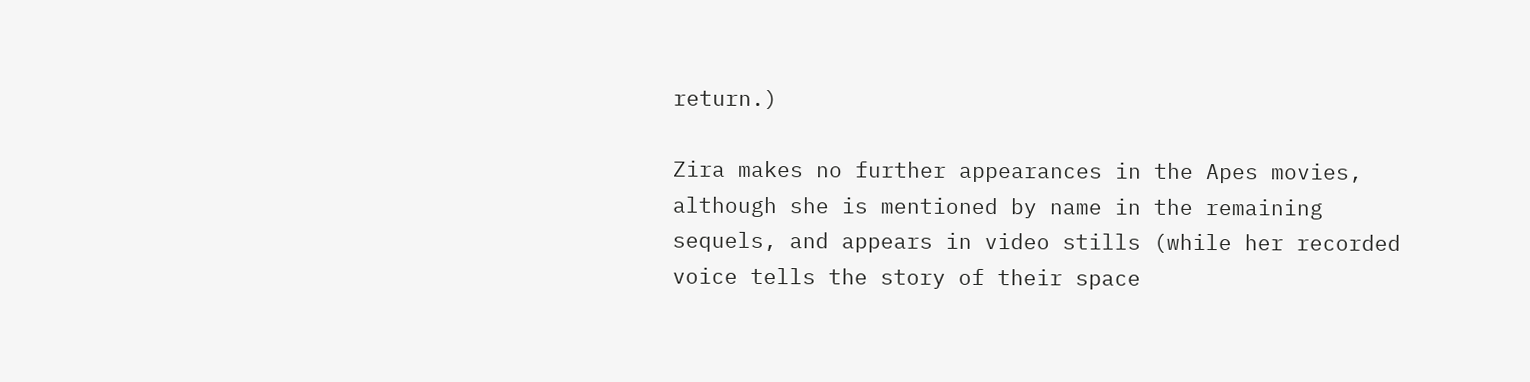return.)

Zira makes no further appearances in the Apes movies, although she is mentioned by name in the remaining sequels, and appears in video stills (while her recorded voice tells the story of their space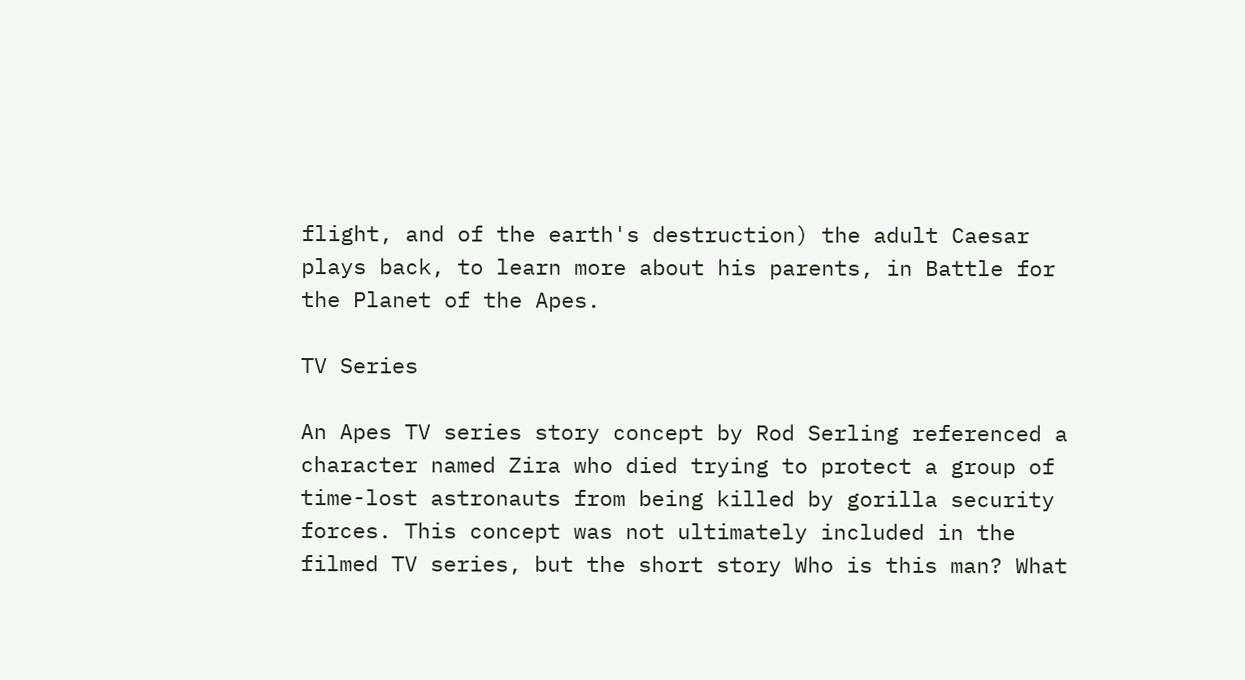flight, and of the earth's destruction) the adult Caesar plays back, to learn more about his parents, in Battle for the Planet of the Apes.

TV Series

An Apes TV series story concept by Rod Serling referenced a character named Zira who died trying to protect a group of time-lost astronauts from being killed by gorilla security forces. This concept was not ultimately included in the filmed TV series, but the short story Who is this man? What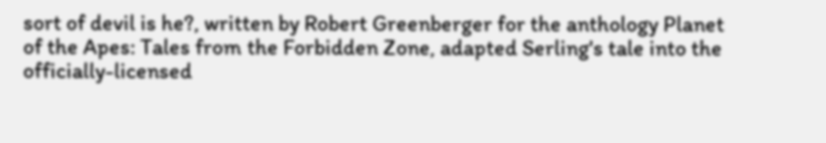sort of devil is he?, written by Robert Greenberger for the anthology Planet of the Apes: Tales from the Forbidden Zone, adapted Serling's tale into the officially-licensed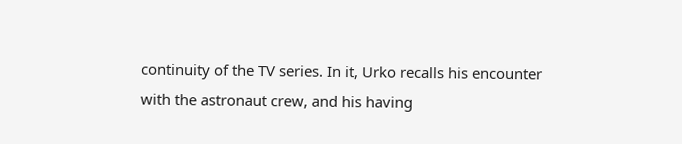continuity of the TV series. In it, Urko recalls his encounter with the astronaut crew, and his having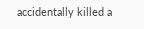accidentally killed a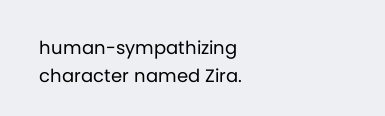human-sympathizing character named Zira.